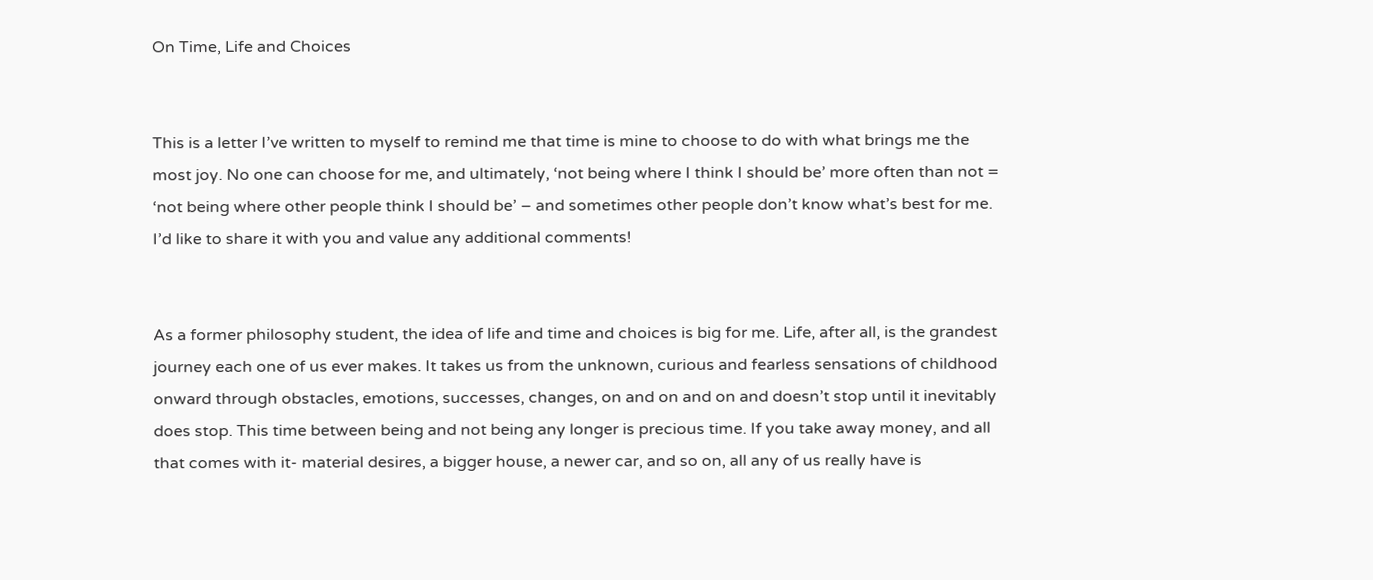On Time, Life and Choices


This is a letter I’ve written to myself to remind me that time is mine to choose to do with what brings me the most joy. No one can choose for me, and ultimately, ‘not being where I think I should be’ more often than not = ‘not being where other people think I should be’ – and sometimes other people don’t know what’s best for me.  I’d like to share it with you and value any additional comments!


As a former philosophy student, the idea of life and time and choices is big for me. Life, after all, is the grandest journey each one of us ever makes. It takes us from the unknown, curious and fearless sensations of childhood onward through obstacles, emotions, successes, changes, on and on and on and doesn’t stop until it inevitably does stop. This time between being and not being any longer is precious time. If you take away money, and all that comes with it- material desires, a bigger house, a newer car, and so on, all any of us really have is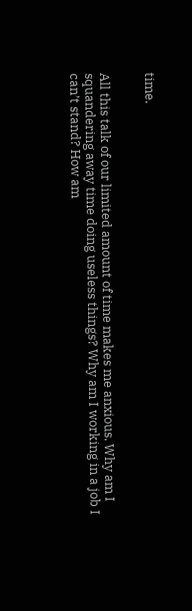time.


All this talk of our limited amount of time makes me anxious. Why am I squandering away time doing useless things? Why am I working in a job I can’t stand? How am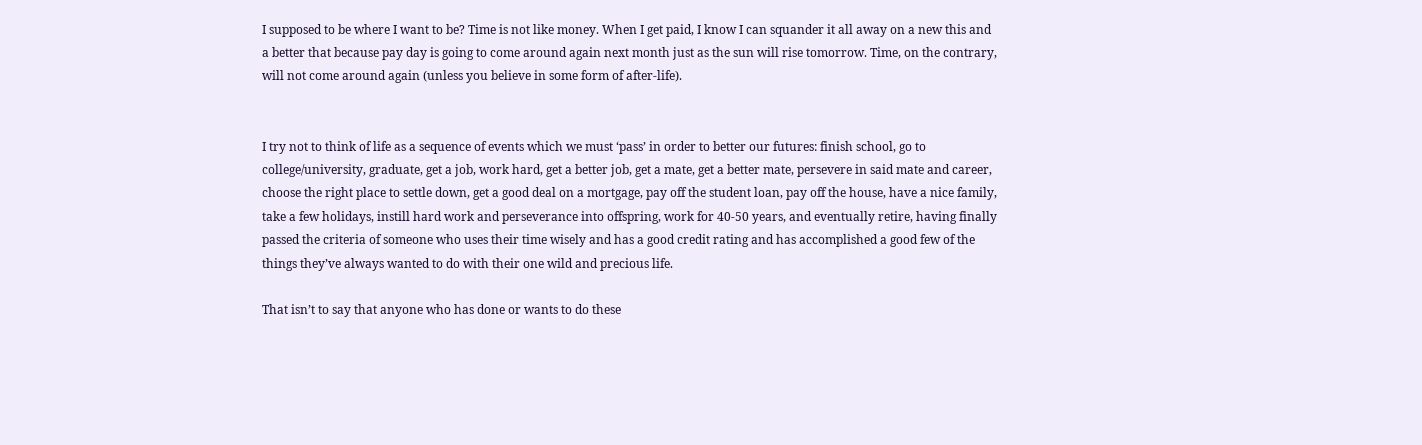I supposed to be where I want to be? Time is not like money. When I get paid, I know I can squander it all away on a new this and a better that because pay day is going to come around again next month just as the sun will rise tomorrow. Time, on the contrary, will not come around again (unless you believe in some form of after-life).


I try not to think of life as a sequence of events which we must ‘pass’ in order to better our futures: finish school, go to college/university, graduate, get a job, work hard, get a better job, get a mate, get a better mate, persevere in said mate and career, choose the right place to settle down, get a good deal on a mortgage, pay off the student loan, pay off the house, have a nice family, take a few holidays, instill hard work and perseverance into offspring, work for 40-50 years, and eventually retire, having finally passed the criteria of someone who uses their time wisely and has a good credit rating and has accomplished a good few of the things they’ve always wanted to do with their one wild and precious life.

That isn’t to say that anyone who has done or wants to do these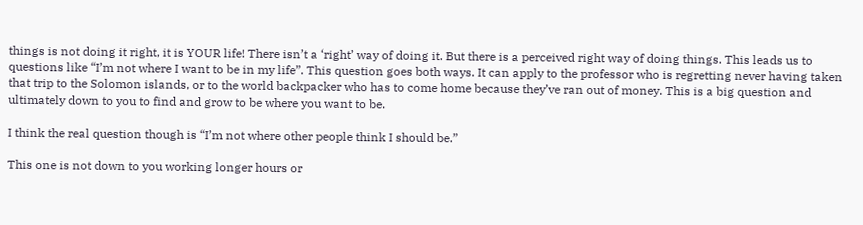things is not doing it right, it is YOUR life! There isn’t a ‘right’ way of doing it. But there is a perceived right way of doing things. This leads us to questions like “I’m not where I want to be in my life”. This question goes both ways. It can apply to the professor who is regretting never having taken that trip to the Solomon islands, or to the world backpacker who has to come home because they’ve ran out of money. This is a big question and ultimately down to you to find and grow to be where you want to be.

I think the real question though is “I’m not where other people think I should be.”

This one is not down to you working longer hours or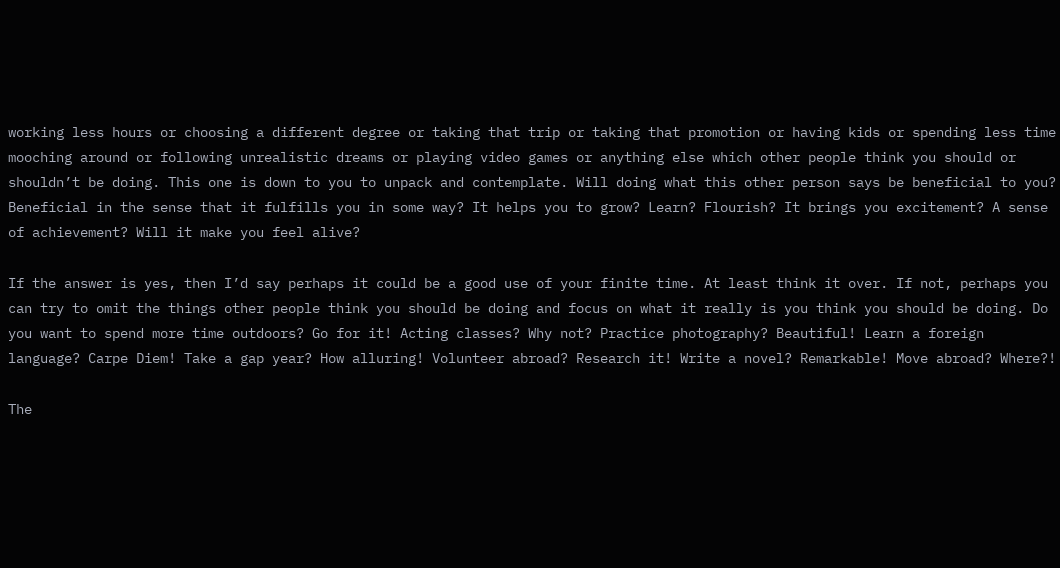working less hours or choosing a different degree or taking that trip or taking that promotion or having kids or spending less time mooching around or following unrealistic dreams or playing video games or anything else which other people think you should or shouldn’t be doing. This one is down to you to unpack and contemplate. Will doing what this other person says be beneficial to you? Beneficial in the sense that it fulfills you in some way? It helps you to grow? Learn? Flourish? It brings you excitement? A sense of achievement? Will it make you feel alive?

If the answer is yes, then I’d say perhaps it could be a good use of your finite time. At least think it over. If not, perhaps you can try to omit the things other people think you should be doing and focus on what it really is you think you should be doing. Do you want to spend more time outdoors? Go for it! Acting classes? Why not? Practice photography? Beautiful! Learn a foreign language? Carpe Diem! Take a gap year? How alluring! Volunteer abroad? Research it! Write a novel? Remarkable! Move abroad? Where?!

The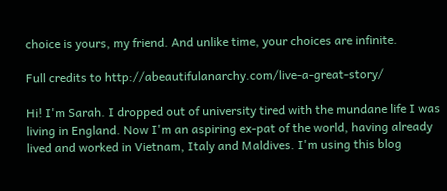choice is yours, my friend. And unlike time, your choices are infinite.

Full credits to http://abeautifulanarchy.com/live-a-great-story/

Hi! I'm Sarah. I dropped out of university tired with the mundane life I was living in England. Now I'm an aspiring ex-pat of the world, having already lived and worked in Vietnam, Italy and Maldives. I'm using this blog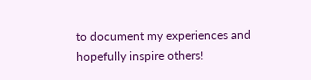to document my experiences and hopefully inspire others!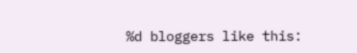%d bloggers like this: